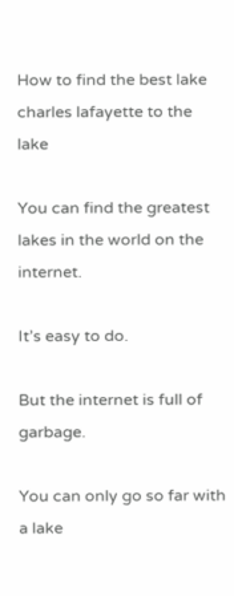How to find the best lake charles lafayette to the lake

You can find the greatest lakes in the world on the internet.

It’s easy to do.

But the internet is full of garbage.

You can only go so far with a lake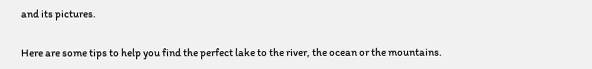and its pictures.

Here are some tips to help you find the perfect lake to the river, the ocean or the mountains.